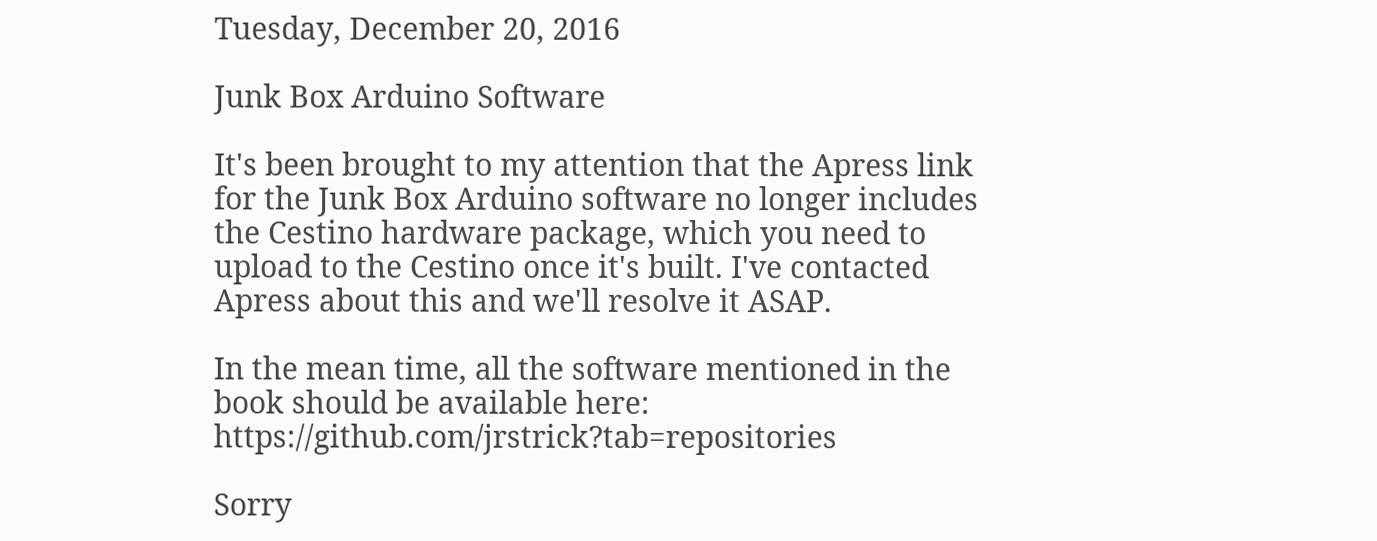Tuesday, December 20, 2016

Junk Box Arduino Software

It's been brought to my attention that the Apress link for the Junk Box Arduino software no longer includes the Cestino hardware package, which you need to upload to the Cestino once it's built. I've contacted Apress about this and we'll resolve it ASAP.

In the mean time, all the software mentioned in the book should be available here: https://github.com/jrstrick?tab=repositories

Sorry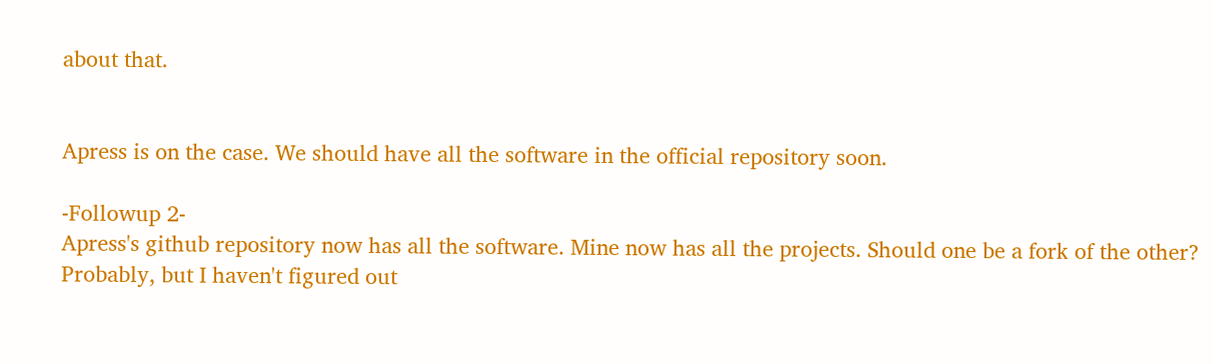about that.


Apress is on the case. We should have all the software in the official repository soon.

-Followup 2-
Apress's github repository now has all the software. Mine now has all the projects. Should one be a fork of the other? Probably, but I haven't figured out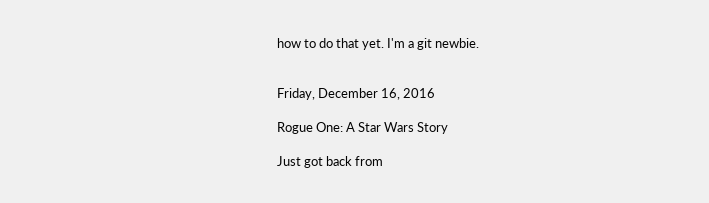how to do that yet. I'm a git newbie.


Friday, December 16, 2016

Rogue One: A Star Wars Story

Just got back from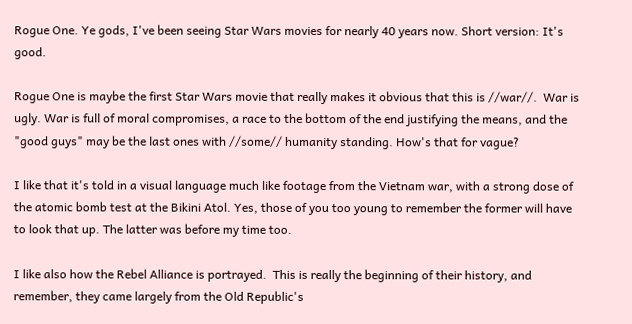Rogue One. Ye gods, I've been seeing Star Wars movies for nearly 40 years now. Short version: It's good.

Rogue One is maybe the first Star Wars movie that really makes it obvious that this is //war//.  War is ugly. War is full of moral compromises, a race to the bottom of the end justifying the means, and the "good guys" may be the last ones with //some// humanity standing. How's that for vague?

I like that it's told in a visual language much like footage from the Vietnam war, with a strong dose of the atomic bomb test at the Bikini Atol. Yes, those of you too young to remember the former will have to look that up. The latter was before my time too.

I like also how the Rebel Alliance is portrayed.  This is really the beginning of their history, and remember, they came largely from the Old Republic's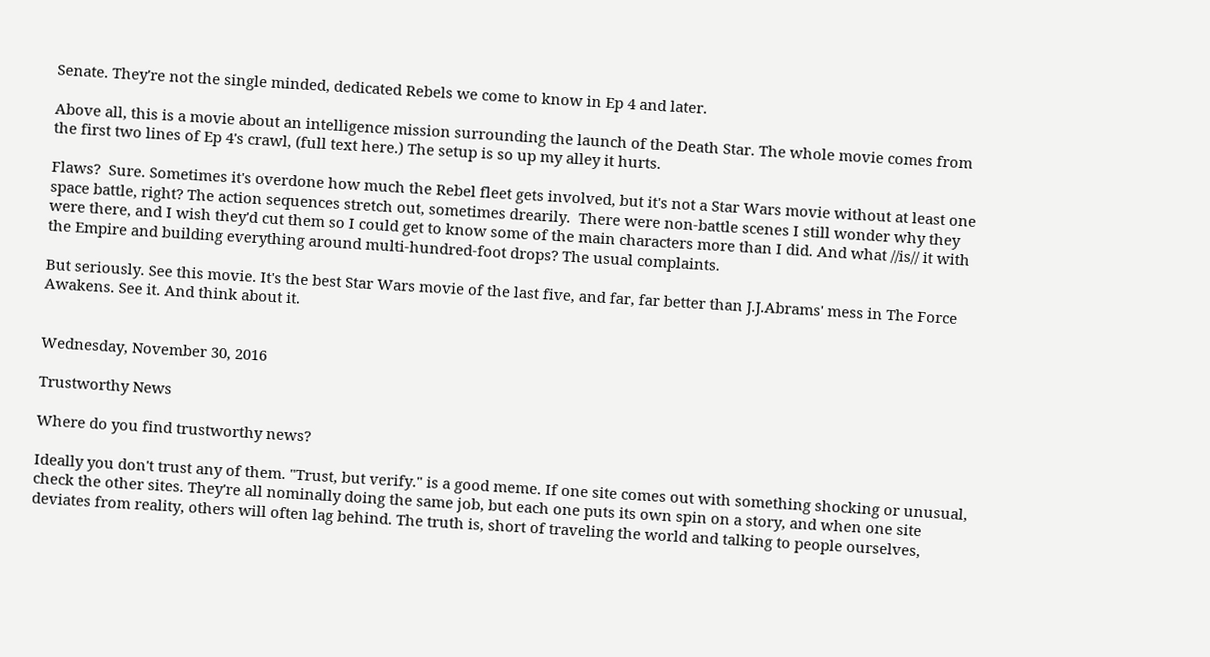Senate. They're not the single minded, dedicated Rebels we come to know in Ep 4 and later.

Above all, this is a movie about an intelligence mission surrounding the launch of the Death Star. The whole movie comes from the first two lines of Ep 4's crawl, (full text here.) The setup is so up my alley it hurts.

Flaws?  Sure. Sometimes it's overdone how much the Rebel fleet gets involved, but it's not a Star Wars movie without at least one space battle, right? The action sequences stretch out, sometimes drearily.  There were non-battle scenes I still wonder why they were there, and I wish they'd cut them so I could get to know some of the main characters more than I did. And what //is// it with the Empire and building everything around multi-hundred-foot drops? The usual complaints.

But seriously. See this movie. It's the best Star Wars movie of the last five, and far, far better than J.J.Abrams' mess in The Force Awakens. See it. And think about it.


Wednesday, November 30, 2016

Trustworthy News

Where do you find trustworthy news?

Ideally you don't trust any of them. "Trust, but verify." is a good meme. If one site comes out with something shocking or unusual, check the other sites. They're all nominally doing the same job, but each one puts its own spin on a story, and when one site deviates from reality, others will often lag behind. The truth is, short of traveling the world and talking to people ourselves,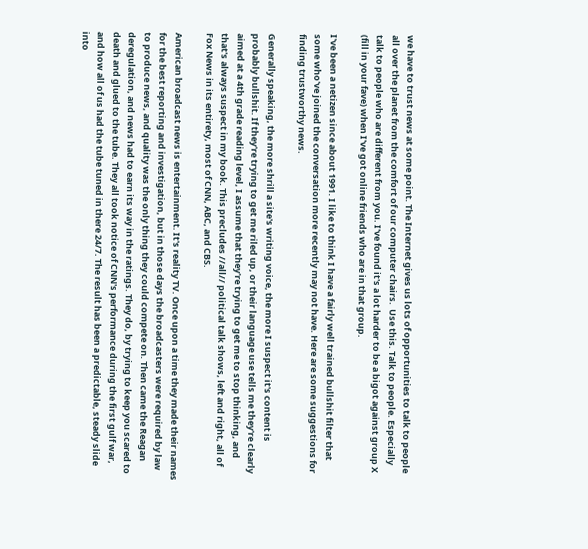we have to trust news at some point. The Internet gives us lots of opportunities to talk to people all over the planet from the comfort of our computer chairs.  Use this. Talk to people. Especially talk to people who are different from you. I've found it's a lot harder to be a bigot against group X (fill in your fave) when I've got online friends who are in that group.

I've been a netizen since about 1991. I like to think I have a fairly well trained bullshit filter that some who've joined the conversation more recently may not have. Here are some suggestions for finding trustworthy news.

Generally speaking, the more shrill a site's writing voice, the more I suspect it's content is probably bullshit. If they're trying to get me riled up, or their language use tells me they're clearly aimed at a 4th grade reading level, I assume that they're trying to get me to stop thinking, and that's always suspect in my book. This precludes //all// political talk shows, left and right, all of Fox News in its entirety, most of CNN, ABC, and CBS.

American broadcast news is entertainment. It's reality TV. Once upon a time they made their names for the best reporting and investigation, but in those days the broadcasters were required by law to produce news, and quality was the only thing they could compete on. Then came the Reagan deregulation, and news had to earn its way in the ratings. They do, by trying to keep you scared to death and glued to the tube. They all took notice of CNN's performance during the first gulf war, and how all of us had the tube tuned in there 24/7. The result has been a predictable, steady slide into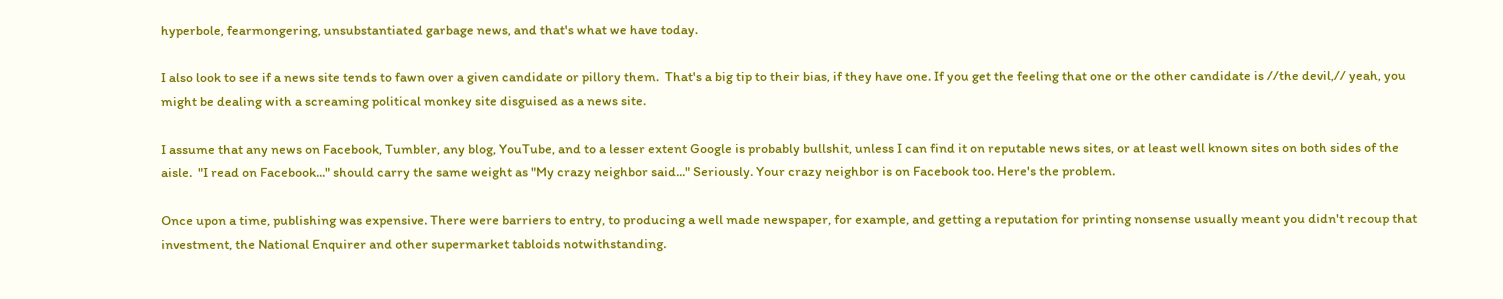hyperbole, fearmongering, unsubstantiated garbage news, and that's what we have today.

I also look to see if a news site tends to fawn over a given candidate or pillory them.  That's a big tip to their bias, if they have one. If you get the feeling that one or the other candidate is //the devil,// yeah, you might be dealing with a screaming political monkey site disguised as a news site.

I assume that any news on Facebook, Tumbler, any blog, YouTube, and to a lesser extent Google is probably bullshit, unless I can find it on reputable news sites, or at least well known sites on both sides of the aisle.  "I read on Facebook..." should carry the same weight as "My crazy neighbor said..." Seriously. Your crazy neighbor is on Facebook too. Here's the problem.

Once upon a time, publishing was expensive. There were barriers to entry, to producing a well made newspaper, for example, and getting a reputation for printing nonsense usually meant you didn't recoup that investment, the National Enquirer and other supermarket tabloids notwithstanding.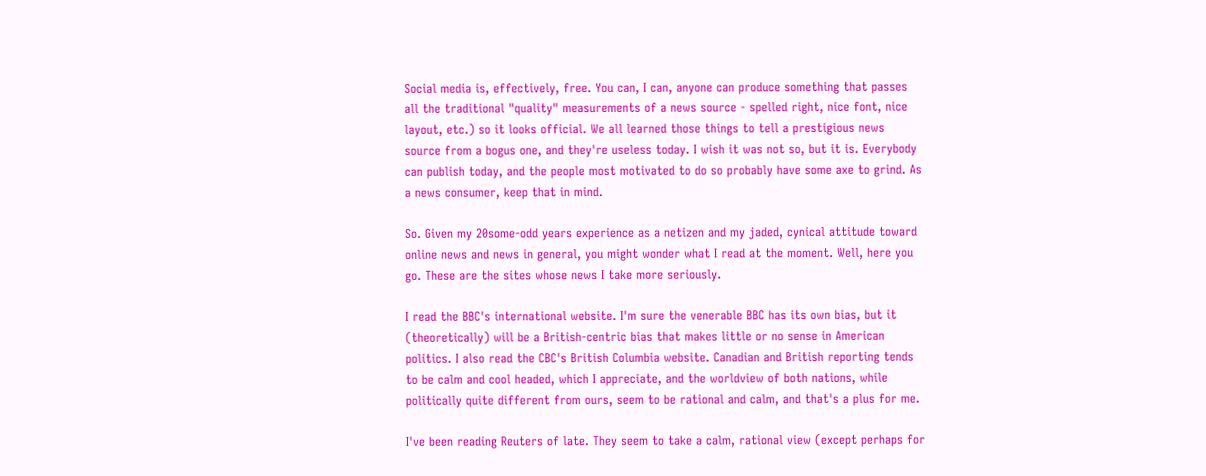Social media is, effectively, free. You can, I can, anyone can produce something that passes all the traditional "quality" measurements of a news source - spelled right, nice font, nice layout, etc.) so it looks official. We all learned those things to tell a prestigious news source from a bogus one, and they're useless today. I wish it was not so, but it is. Everybody can publish today, and the people most motivated to do so probably have some axe to grind. As a news consumer, keep that in mind.

So. Given my 20some-odd years experience as a netizen and my jaded, cynical attitude toward online news and news in general, you might wonder what I read at the moment. Well, here you go. These are the sites whose news I take more seriously.

I read the BBC's international website. I'm sure the venerable BBC has its own bias, but it (theoretically) will be a British-centric bias that makes little or no sense in American politics. I also read the CBC's British Columbia website. Canadian and British reporting tends to be calm and cool headed, which I appreciate, and the worldview of both nations, while politically quite different from ours, seem to be rational and calm, and that's a plus for me.

I've been reading Reuters of late. They seem to take a calm, rational view (except perhaps for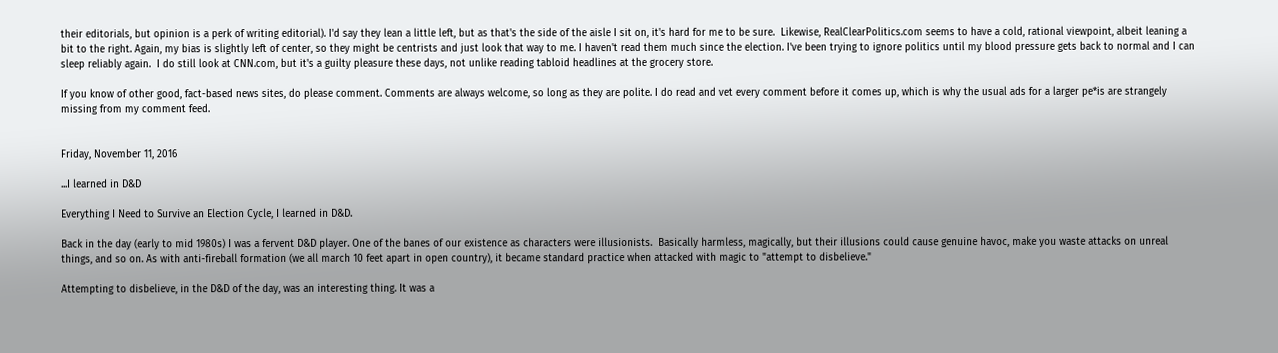their editorials, but opinion is a perk of writing editorial). I'd say they lean a little left, but as that's the side of the aisle I sit on, it's hard for me to be sure.  Likewise, RealClearPolitics.com seems to have a cold, rational viewpoint, albeit leaning a bit to the right. Again, my bias is slightly left of center, so they might be centrists and just look that way to me. I haven't read them much since the election. I've been trying to ignore politics until my blood pressure gets back to normal and I can sleep reliably again.  I do still look at CNN.com, but it's a guilty pleasure these days, not unlike reading tabloid headlines at the grocery store.

If you know of other good, fact-based news sites, do please comment. Comments are always welcome, so long as they are polite. I do read and vet every comment before it comes up, which is why the usual ads for a larger pe*is are strangely missing from my comment feed.


Friday, November 11, 2016

...I learned in D&D

Everything I Need to Survive an Election Cycle, I learned in D&D.

Back in the day (early to mid 1980s) I was a fervent D&D player. One of the banes of our existence as characters were illusionists.  Basically harmless, magically, but their illusions could cause genuine havoc, make you waste attacks on unreal things, and so on. As with anti-fireball formation (we all march 10 feet apart in open country), it became standard practice when attacked with magic to "attempt to disbelieve."

Attempting to disbelieve, in the D&D of the day, was an interesting thing. It was a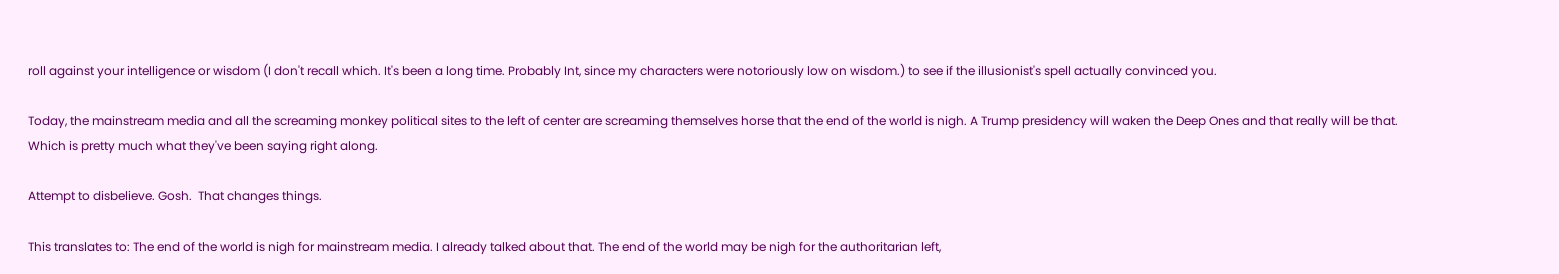roll against your intelligence or wisdom (I don't recall which. It's been a long time. Probably Int, since my characters were notoriously low on wisdom.) to see if the illusionist's spell actually convinced you.

Today, the mainstream media and all the screaming monkey political sites to the left of center are screaming themselves horse that the end of the world is nigh. A Trump presidency will waken the Deep Ones and that really will be that. Which is pretty much what they've been saying right along.

Attempt to disbelieve. Gosh.  That changes things.

This translates to: The end of the world is nigh for mainstream media. I already talked about that. The end of the world may be nigh for the authoritarian left,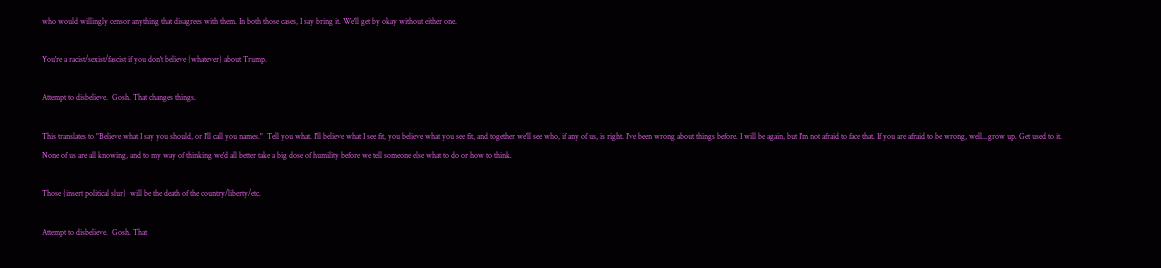who would willingly censor anything that disagrees with them. In both those cases, I say bring it. We'll get by okay without either one.

You're a racist/sexist/fascist if you don't believe {whatever} about Trump.

Attempt to disbelieve.  Gosh. That changes things.

This translates to "Believe what I say you should, or I'll call you names."  Tell you what. I'll believe what I see fit, you believe what you see fit, and together we'll see who, if any of us, is right. I've been wrong about things before. I will be again, but I'm not afraid to face that. If you are afraid to be wrong, well...grow up. Get used to it. None of us are all knowing, and to my way of thinking we'd all better take a big dose of humility before we tell someone else what to do or how to think.

Those {insert political slur}  will be the death of the country/liberty/etc.

Attempt to disbelieve.  Gosh. That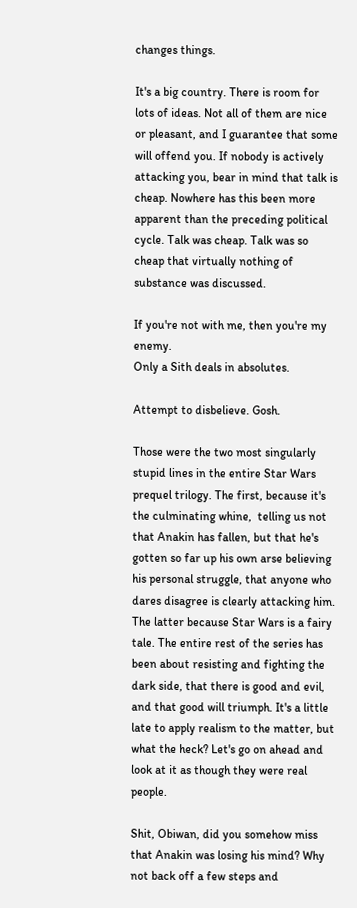changes things.

It's a big country. There is room for lots of ideas. Not all of them are nice or pleasant, and I guarantee that some will offend you. If nobody is actively attacking you, bear in mind that talk is cheap. Nowhere has this been more apparent than the preceding political cycle. Talk was cheap. Talk was so cheap that virtually nothing of substance was discussed.

If you're not with me, then you're my enemy.
Only a Sith deals in absolutes.

Attempt to disbelieve. Gosh.

Those were the two most singularly stupid lines in the entire Star Wars prequel trilogy. The first, because it's the culminating whine,  telling us not that Anakin has fallen, but that he's gotten so far up his own arse believing his personal struggle, that anyone who dares disagree is clearly attacking him.  The latter because Star Wars is a fairy tale. The entire rest of the series has been about resisting and fighting the dark side, that there is good and evil, and that good will triumph. It's a little late to apply realism to the matter, but what the heck? Let's go on ahead and look at it as though they were real people.

Shit, Obiwan, did you somehow miss that Anakin was losing his mind? Why not back off a few steps and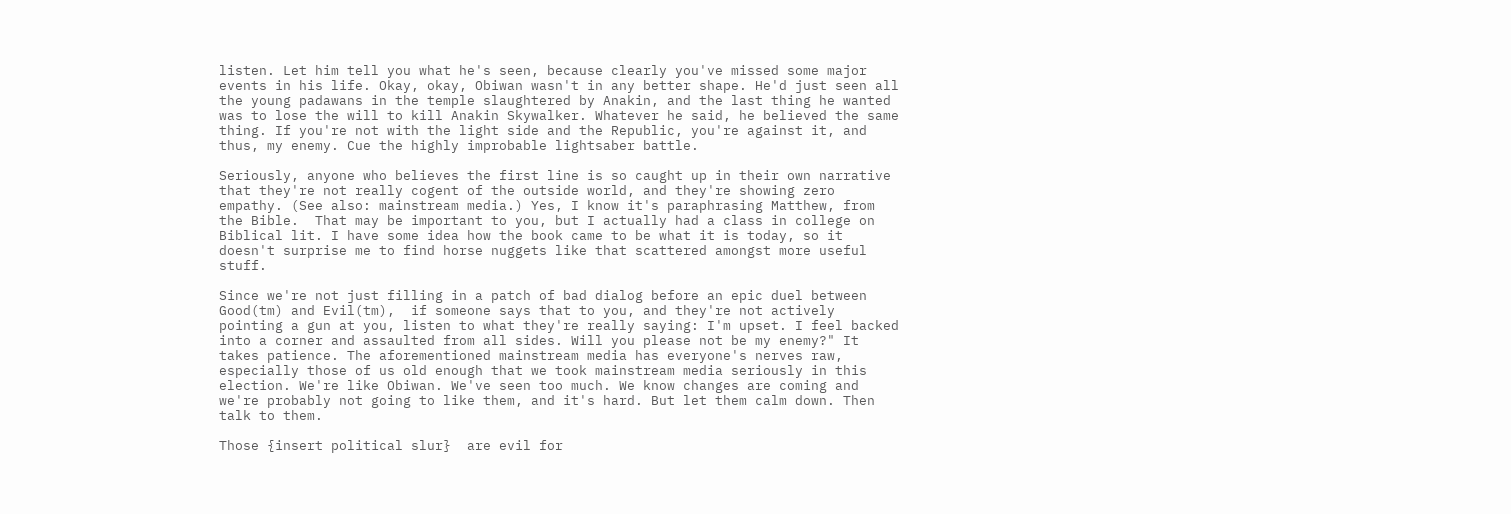listen. Let him tell you what he's seen, because clearly you've missed some major events in his life. Okay, okay, Obiwan wasn't in any better shape. He'd just seen all the young padawans in the temple slaughtered by Anakin, and the last thing he wanted was to lose the will to kill Anakin Skywalker. Whatever he said, he believed the same thing. If you're not with the light side and the Republic, you're against it, and thus, my enemy. Cue the highly improbable lightsaber battle.

Seriously, anyone who believes the first line is so caught up in their own narrative that they're not really cogent of the outside world, and they're showing zero empathy. (See also: mainstream media.) Yes, I know it's paraphrasing Matthew, from the Bible.  That may be important to you, but I actually had a class in college on Biblical lit. I have some idea how the book came to be what it is today, so it doesn't surprise me to find horse nuggets like that scattered amongst more useful stuff.

Since we're not just filling in a patch of bad dialog before an epic duel between Good(tm) and Evil(tm),  if someone says that to you, and they're not actively pointing a gun at you, listen to what they're really saying: I'm upset. I feel backed into a corner and assaulted from all sides. Will you please not be my enemy?" It takes patience. The aforementioned mainstream media has everyone's nerves raw, especially those of us old enough that we took mainstream media seriously in this election. We're like Obiwan. We've seen too much. We know changes are coming and we're probably not going to like them, and it's hard. But let them calm down. Then talk to them.

Those {insert political slur}  are evil for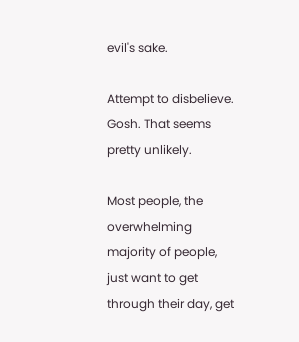evil's sake.

Attempt to disbelieve. Gosh. That seems pretty unlikely.

Most people, the overwhelming majority of people, just want to get through their day, get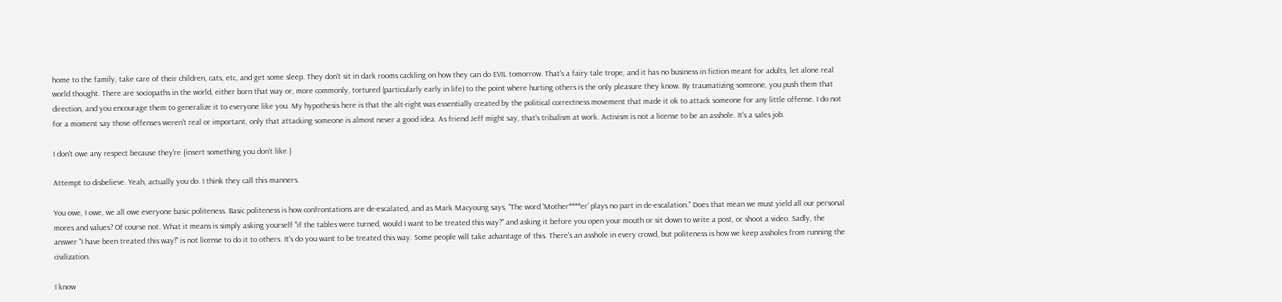home to the family, take care of their children, cats, etc, and get some sleep. They don't sit in dark rooms cackling on how they can do EVIL tomorrow. That's a fairy tale trope, and it has no business in fiction meant for adults, let alone real world thought. There are sociopaths in the world, either born that way or, more commonly, tortured (particularly early in life) to the point where hurting others is the only pleasure they know. By traumatizing someone, you push them that direction, and you encourage them to generalize it to everyone like you. My hypothesis here is that the alt-right was essentially created by the political correctness movement that made it ok to attack someone for any little offense. I do not for a moment say those offenses weren't real or important, only that attacking someone is almost never a good idea. As friend Jeff might say, that's tribalism at work. Activism is not a license to be an asshole. It's a sales job.

I don't owe any respect because they're {insert something you don't like.}

Attempt to disbelieve. Yeah, actually you do. I think they call this manners.

You owe, I owe, we all owe everyone basic politeness. Basic politeness is how confrontations are de-escalated, and as Mark Macyoung says, "The word 'Mother****er' plays no part in de-escalation." Does that mean we must yield all our personal mores and values? Of course not. What it means is simply asking yourself "if the tables were turned, would I want to be treated this way?" and asking it before you open your mouth or sit down to write a post, or shoot a video. Sadly, the answer "I have been treated this way!" is not license to do it to others. It's do you want to be treated this way. Some people will take advantage of this. There's an asshole in every crowd, but politeness is how we keep assholes from running the civilization.

I know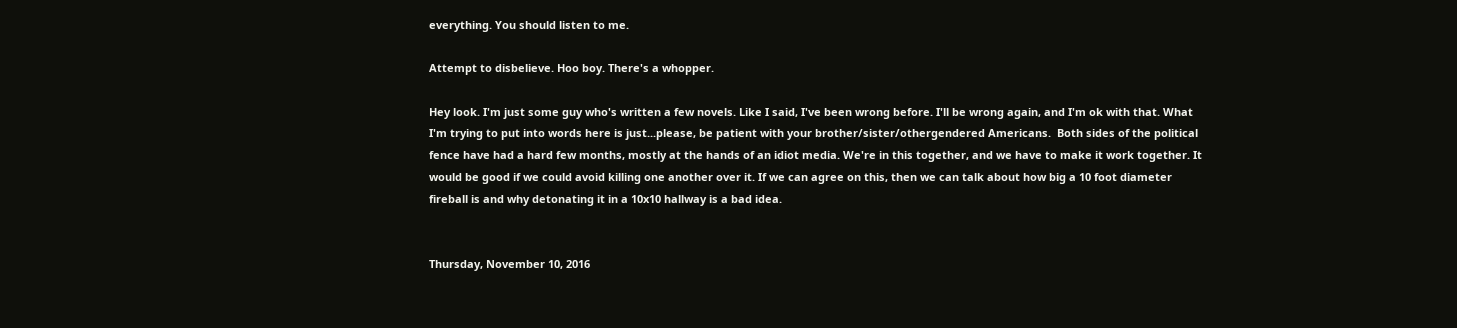everything. You should listen to me.

Attempt to disbelieve. Hoo boy. There's a whopper.

Hey look. I'm just some guy who's written a few novels. Like I said, I've been wrong before. I'll be wrong again, and I'm ok with that. What I'm trying to put into words here is just...please, be patient with your brother/sister/othergendered Americans.  Both sides of the political fence have had a hard few months, mostly at the hands of an idiot media. We're in this together, and we have to make it work together. It would be good if we could avoid killing one another over it. If we can agree on this, then we can talk about how big a 10 foot diameter fireball is and why detonating it in a 10x10 hallway is a bad idea.


Thursday, November 10, 2016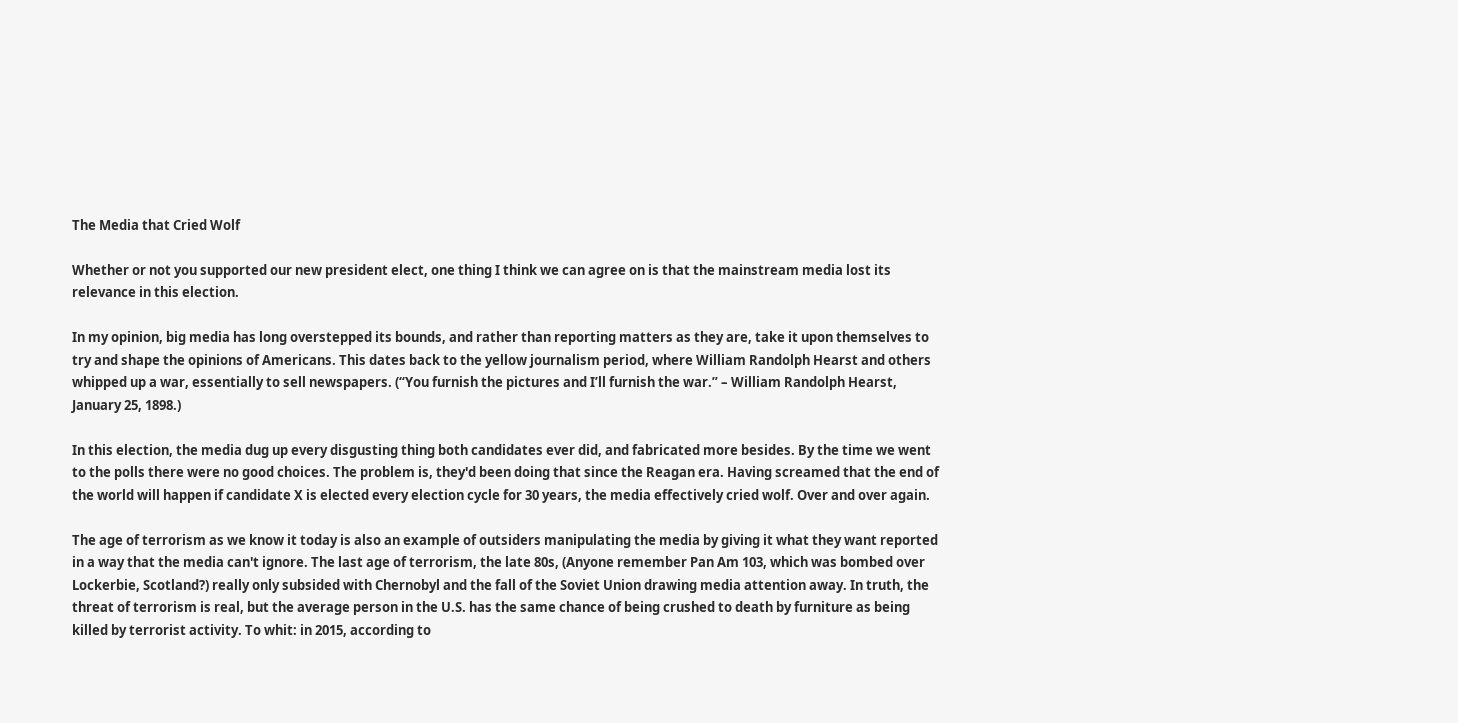The Media that Cried Wolf

Whether or not you supported our new president elect, one thing I think we can agree on is that the mainstream media lost its relevance in this election.

In my opinion, big media has long overstepped its bounds, and rather than reporting matters as they are, take it upon themselves to try and shape the opinions of Americans. This dates back to the yellow journalism period, where William Randolph Hearst and others whipped up a war, essentially to sell newspapers. (“You furnish the pictures and I’ll furnish the war.” – William Randolph Hearst, January 25, 1898.)

In this election, the media dug up every disgusting thing both candidates ever did, and fabricated more besides. By the time we went to the polls there were no good choices. The problem is, they'd been doing that since the Reagan era. Having screamed that the end of the world will happen if candidate X is elected every election cycle for 30 years, the media effectively cried wolf. Over and over again.

The age of terrorism as we know it today is also an example of outsiders manipulating the media by giving it what they want reported in a way that the media can't ignore. The last age of terrorism, the late 80s, (Anyone remember Pan Am 103, which was bombed over Lockerbie, Scotland?) really only subsided with Chernobyl and the fall of the Soviet Union drawing media attention away. In truth, the threat of terrorism is real, but the average person in the U.S. has the same chance of being crushed to death by furniture as being killed by terrorist activity. To whit: in 2015, according to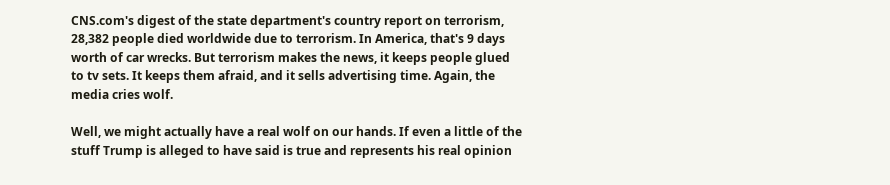CNS.com's digest of the state department's country report on terrorism, 28,382 people died worldwide due to terrorism. In America, that's 9 days worth of car wrecks. But terrorism makes the news, it keeps people glued to tv sets. It keeps them afraid, and it sells advertising time. Again, the media cries wolf.

Well, we might actually have a real wolf on our hands. If even a little of the stuff Trump is alleged to have said is true and represents his real opinion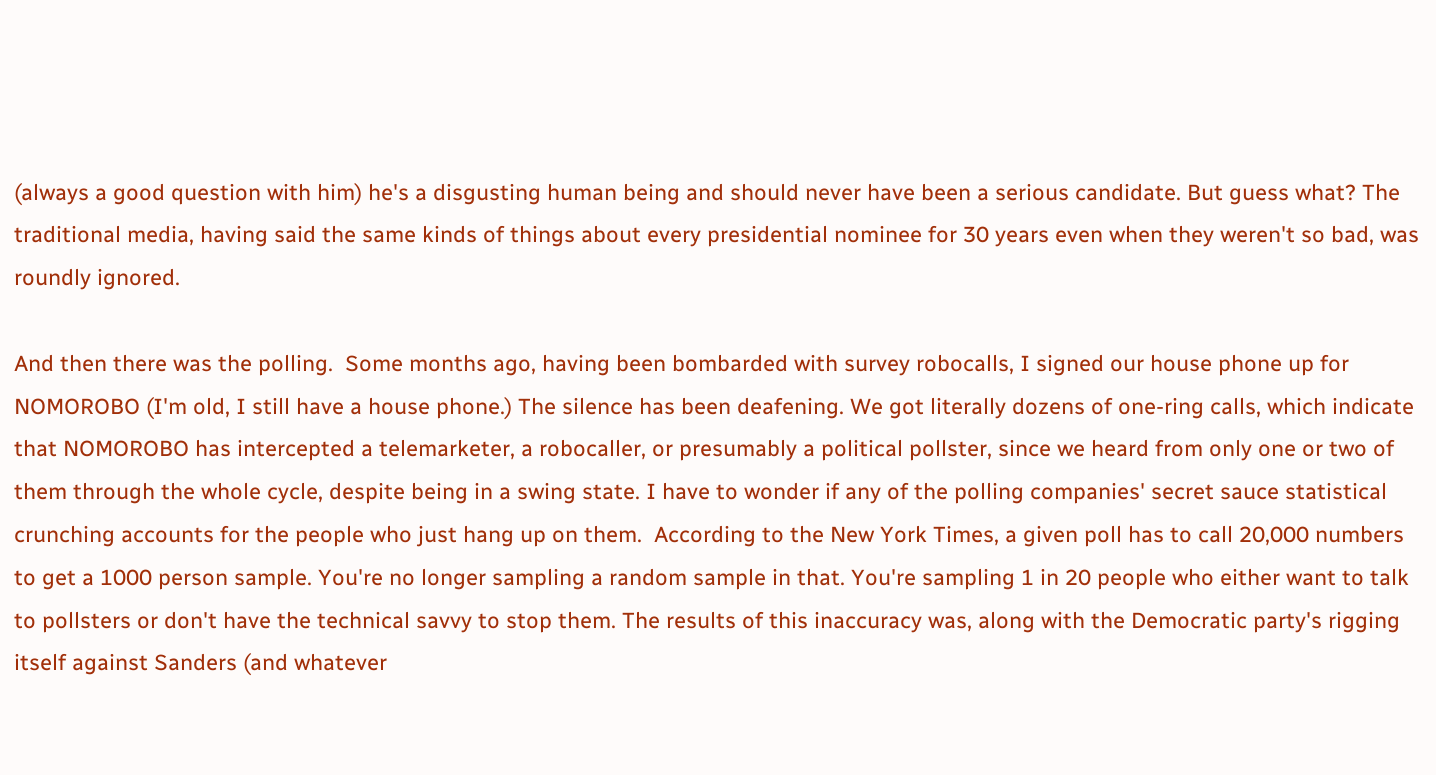(always a good question with him) he's a disgusting human being and should never have been a serious candidate. But guess what? The traditional media, having said the same kinds of things about every presidential nominee for 30 years even when they weren't so bad, was roundly ignored.

And then there was the polling.  Some months ago, having been bombarded with survey robocalls, I signed our house phone up for NOMOROBO (I'm old, I still have a house phone.) The silence has been deafening. We got literally dozens of one-ring calls, which indicate that NOMOROBO has intercepted a telemarketer, a robocaller, or presumably a political pollster, since we heard from only one or two of them through the whole cycle, despite being in a swing state. I have to wonder if any of the polling companies' secret sauce statistical crunching accounts for the people who just hang up on them.  According to the New York Times, a given poll has to call 20,000 numbers to get a 1000 person sample. You're no longer sampling a random sample in that. You're sampling 1 in 20 people who either want to talk to pollsters or don't have the technical savvy to stop them. The results of this inaccuracy was, along with the Democratic party's rigging itself against Sanders (and whatever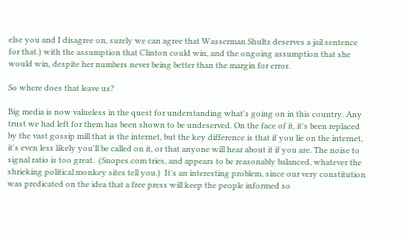else you and I disagree on, surely we can agree that Wasserman Shultz deserves a jail sentence for that.) with the assumption that Clinton could win, and the ongoing assumption that she would win, despite her numbers never being better than the margin for error.

So where does that leave us?

Big media is now valueless in the quest for understanding what's going on in this country. Any trust we had left for them has been shown to be undeserved. On the face of it, it's been replaced by the vast gossip mill that is the internet, but the key difference is that if you lie on the internet, it's even less likely you'll be called on it, or that anyone will hear about it if you are. The noise to signal ratio is too great.  (Snopes.com tries, and appears to be reasonably balanced, whatever the shrieking political monkey sites tell you.)  It's an interesting problem, since our very constitution was predicated on the idea that a free press will keep the people informed so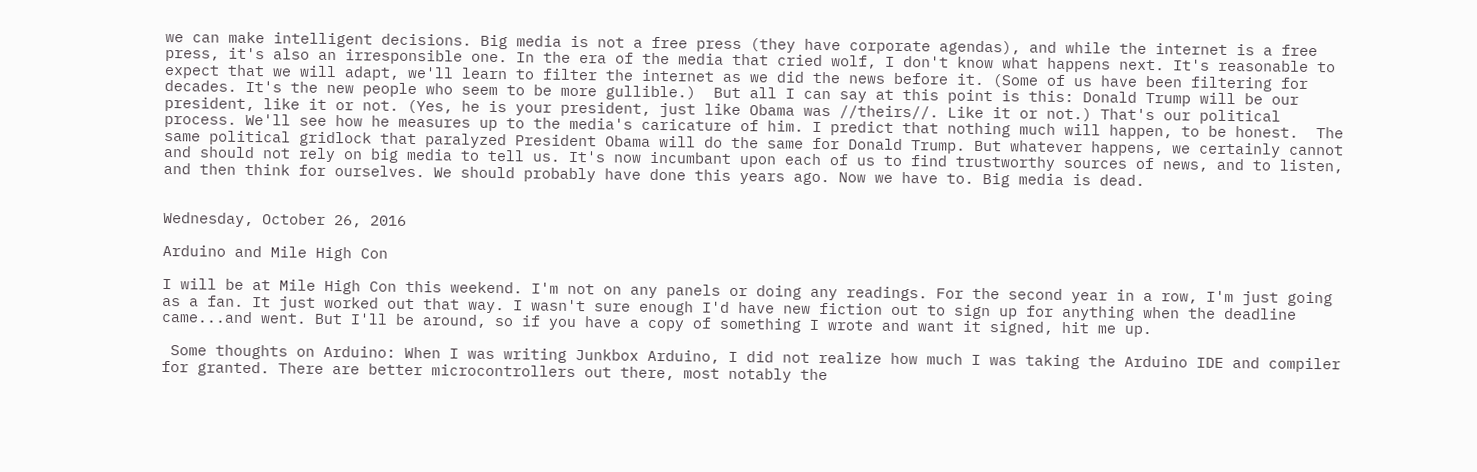we can make intelligent decisions. Big media is not a free press (they have corporate agendas), and while the internet is a free press, it's also an irresponsible one. In the era of the media that cried wolf, I don't know what happens next. It's reasonable to expect that we will adapt, we'll learn to filter the internet as we did the news before it. (Some of us have been filtering for decades. It's the new people who seem to be more gullible.)  But all I can say at this point is this: Donald Trump will be our president, like it or not. (Yes, he is your president, just like Obama was //theirs//. Like it or not.) That's our political process. We'll see how he measures up to the media's caricature of him. I predict that nothing much will happen, to be honest.  The same political gridlock that paralyzed President Obama will do the same for Donald Trump. But whatever happens, we certainly cannot and should not rely on big media to tell us. It's now incumbant upon each of us to find trustworthy sources of news, and to listen, and then think for ourselves. We should probably have done this years ago. Now we have to. Big media is dead.


Wednesday, October 26, 2016

Arduino and Mile High Con

I will be at Mile High Con this weekend. I'm not on any panels or doing any readings. For the second year in a row, I'm just going as a fan. It just worked out that way. I wasn't sure enough I'd have new fiction out to sign up for anything when the deadline came...and went. But I'll be around, so if you have a copy of something I wrote and want it signed, hit me up.

 Some thoughts on Arduino: When I was writing Junkbox Arduino, I did not realize how much I was taking the Arduino IDE and compiler for granted. There are better microcontrollers out there, most notably the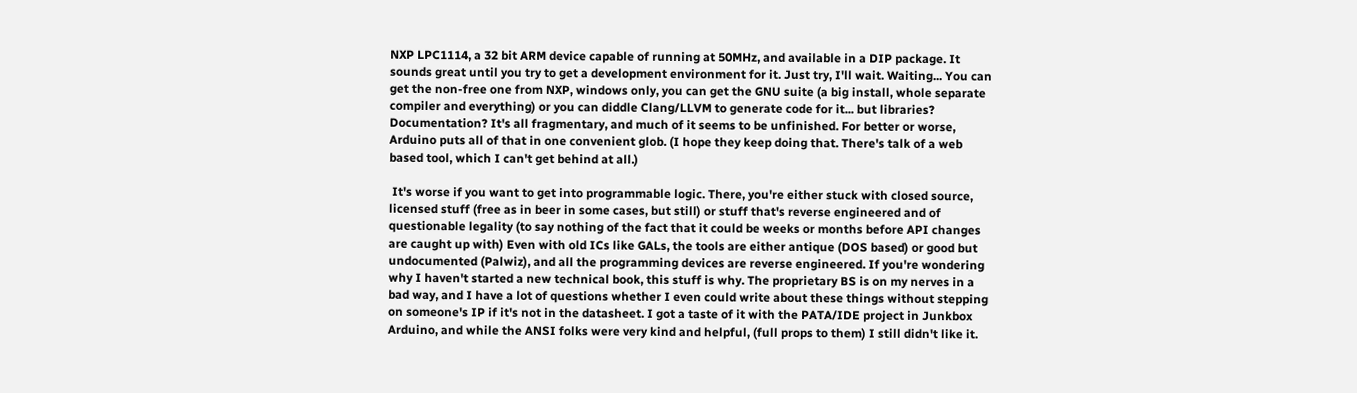NXP LPC1114, a 32 bit ARM device capable of running at 50MHz, and available in a DIP package. It sounds great until you try to get a development environment for it. Just try, I'll wait. Waiting... You can get the non-free one from NXP, windows only, you can get the GNU suite (a big install, whole separate compiler and everything) or you can diddle Clang/LLVM to generate code for it... but libraries? Documentation? It's all fragmentary, and much of it seems to be unfinished. For better or worse, Arduino puts all of that in one convenient glob. (I hope they keep doing that. There's talk of a web based tool, which I can't get behind at all.)

 It's worse if you want to get into programmable logic. There, you're either stuck with closed source, licensed stuff (free as in beer in some cases, but still) or stuff that's reverse engineered and of questionable legality (to say nothing of the fact that it could be weeks or months before API changes are caught up with) Even with old ICs like GALs, the tools are either antique (DOS based) or good but undocumented (Palwiz), and all the programming devices are reverse engineered. If you're wondering why I haven't started a new technical book, this stuff is why. The proprietary BS is on my nerves in a bad way, and I have a lot of questions whether I even could write about these things without stepping on someone's IP if it's not in the datasheet. I got a taste of it with the PATA/IDE project in Junkbox Arduino, and while the ANSI folks were very kind and helpful, (full props to them) I still didn't like it.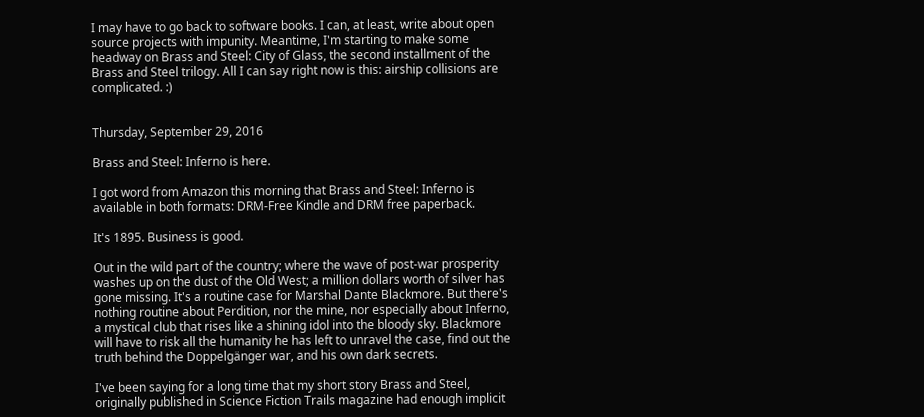I may have to go back to software books. I can, at least, write about open source projects with impunity. Meantime, I'm starting to make some headway on Brass and Steel: City of Glass, the second installment of the Brass and Steel trilogy. All I can say right now is this: airship collisions are complicated. :)


Thursday, September 29, 2016

Brass and Steel: Inferno is here.

I got word from Amazon this morning that Brass and Steel: Inferno is available in both formats: DRM-Free Kindle and DRM free paperback.

It's 1895. Business is good.

Out in the wild part of the country; where the wave of post-war prosperity washes up on the dust of the Old West; a million dollars worth of silver has gone missing. It's a routine case for Marshal Dante Blackmore. But there's nothing routine about Perdition, nor the mine, nor especially about Inferno, a mystical club that rises like a shining idol into the bloody sky. Blackmore will have to risk all the humanity he has left to unravel the case, find out the truth behind the Doppelgänger war, and his own dark secrets.

I've been saying for a long time that my short story Brass and Steel, originally published in Science Fiction Trails magazine had enough implicit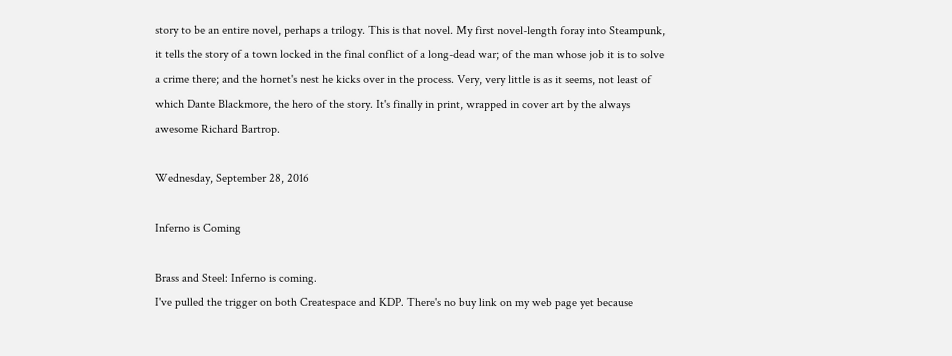story to be an entire novel, perhaps a trilogy. This is that novel. My first novel-length foray into Steampunk, it tells the story of a town locked in the final conflict of a long-dead war; of the man whose job it is to solve a crime there; and the hornet's nest he kicks over in the process. Very, very little is as it seems, not least of which Dante Blackmore, the hero of the story. It's finally in print, wrapped in cover art by the always awesome Richard Bartrop.

Wednesday, September 28, 2016

Inferno is Coming

Brass and Steel: Inferno is coming.
I've pulled the trigger on both Createspace and KDP. There's no buy link on my web page yet because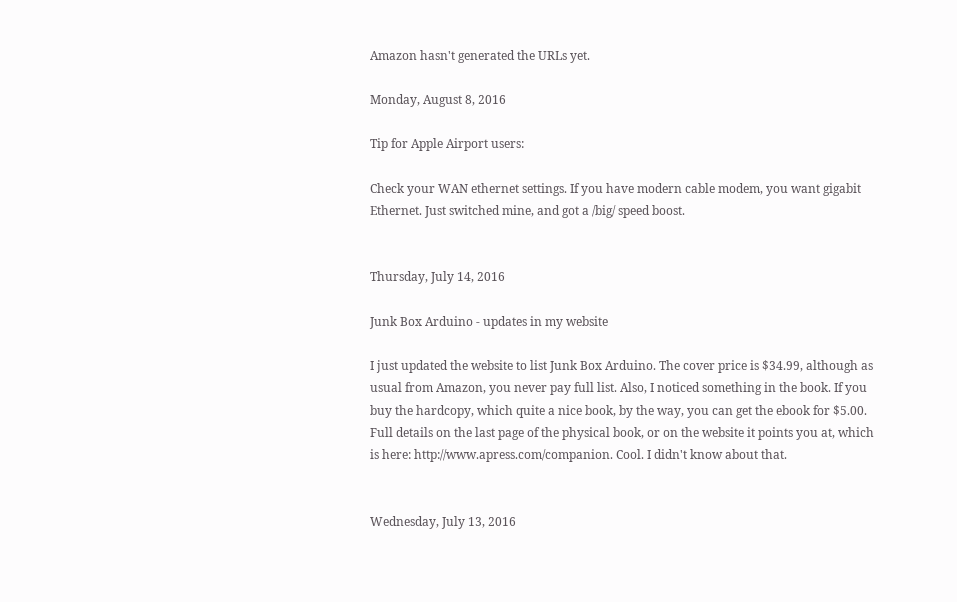Amazon hasn't generated the URLs yet.

Monday, August 8, 2016

Tip for Apple Airport users:

Check your WAN ethernet settings. If you have modern cable modem, you want gigabit Ethernet. Just switched mine, and got a /big/ speed boost.


Thursday, July 14, 2016

Junk Box Arduino - updates in my website

I just updated the website to list Junk Box Arduino. The cover price is $34.99, although as usual from Amazon, you never pay full list. Also, I noticed something in the book. If you buy the hardcopy, which quite a nice book, by the way, you can get the ebook for $5.00.  Full details on the last page of the physical book, or on the website it points you at, which is here: http://www.apress.com/companion. Cool. I didn't know about that.


Wednesday, July 13, 2016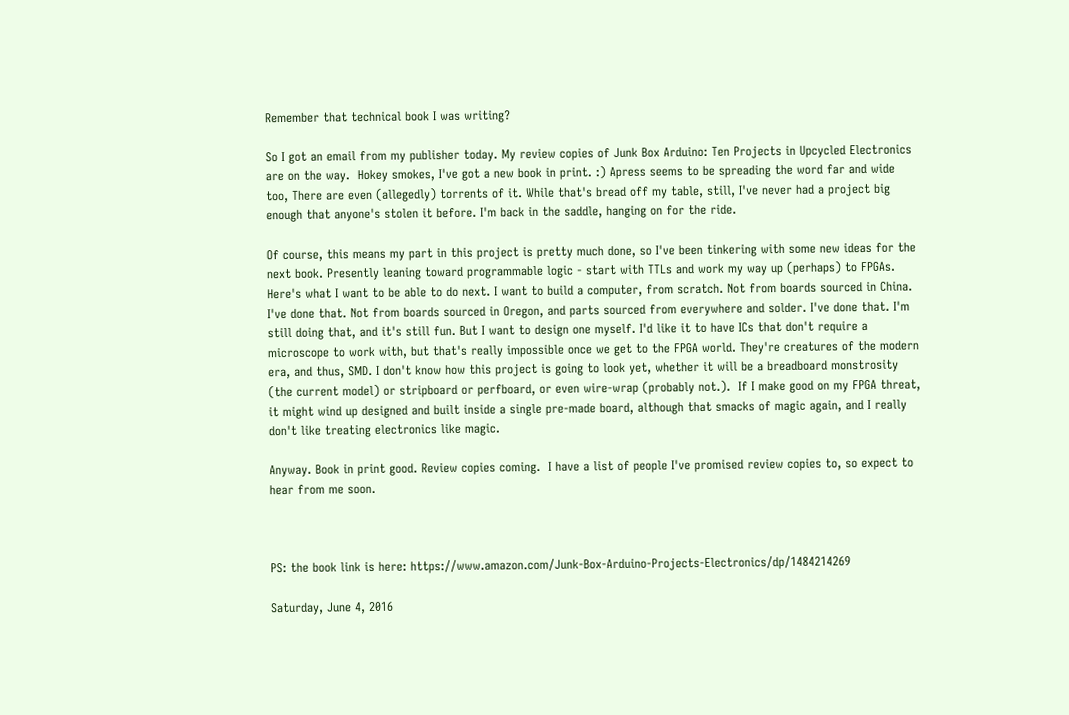Remember that technical book I was writing?

So I got an email from my publisher today. My review copies of Junk Box Arduino: Ten Projects in Upcycled Electronics are on the way.  Hokey smokes, I've got a new book in print. :) Apress seems to be spreading the word far and wide too, There are even (allegedly) torrents of it. While that's bread off my table, still, I've never had a project big enough that anyone's stolen it before. I'm back in the saddle, hanging on for the ride.

Of course, this means my part in this project is pretty much done, so I've been tinkering with some new ideas for the next book. Presently leaning toward programmable logic - start with TTLs and work my way up (perhaps) to FPGAs. Here's what I want to be able to do next. I want to build a computer, from scratch. Not from boards sourced in China. I've done that. Not from boards sourced in Oregon, and parts sourced from everywhere and solder. I've done that. I'm still doing that, and it's still fun. But I want to design one myself. I'd like it to have ICs that don't require a microscope to work with, but that's really impossible once we get to the FPGA world. They're creatures of the modern era, and thus, SMD. I don't know how this project is going to look yet, whether it will be a breadboard monstrosity (the current model) or stripboard or perfboard, or even wire-wrap (probably not.).  If I make good on my FPGA threat, it might wind up designed and built inside a single pre-made board, although that smacks of magic again, and I really don't like treating electronics like magic.

Anyway. Book in print good. Review copies coming.  I have a list of people I've promised review copies to, so expect to hear from me soon.



PS: the book link is here: https://www.amazon.com/Junk-Box-Arduino-Projects-Electronics/dp/1484214269

Saturday, June 4, 2016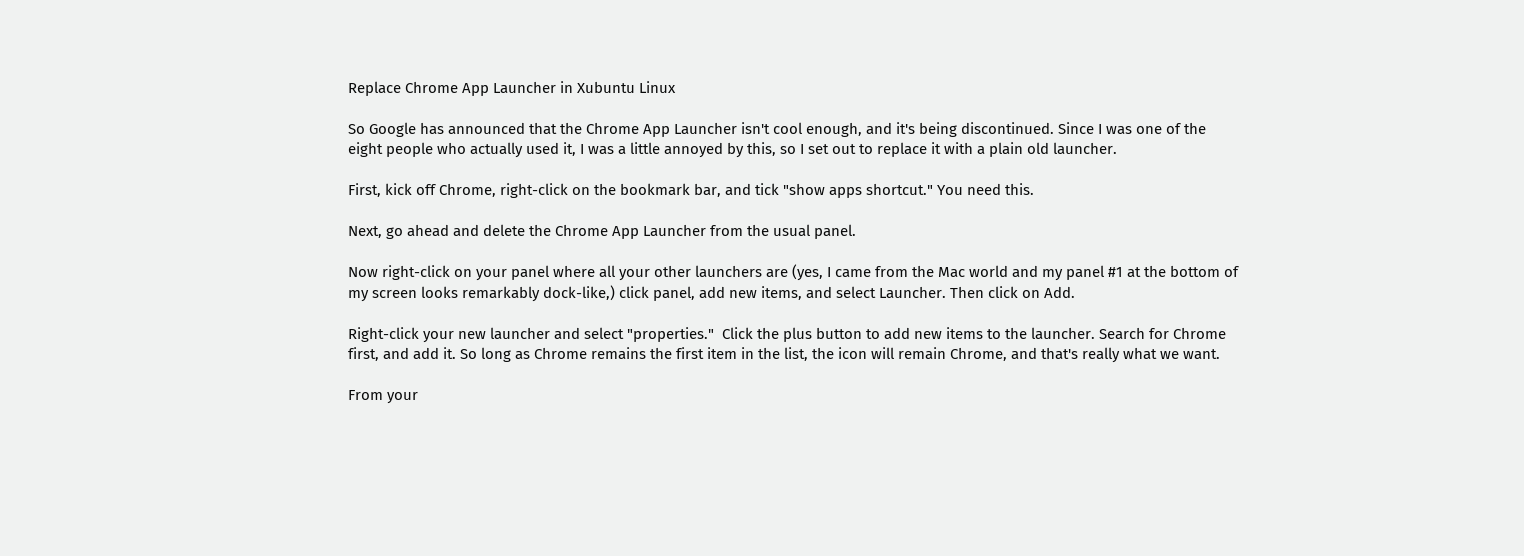Replace Chrome App Launcher in Xubuntu Linux

So Google has announced that the Chrome App Launcher isn't cool enough, and it's being discontinued. Since I was one of the eight people who actually used it, I was a little annoyed by this, so I set out to replace it with a plain old launcher.

First, kick off Chrome, right-click on the bookmark bar, and tick "show apps shortcut." You need this.

Next, go ahead and delete the Chrome App Launcher from the usual panel.

Now right-click on your panel where all your other launchers are (yes, I came from the Mac world and my panel #1 at the bottom of my screen looks remarkably dock-like,) click panel, add new items, and select Launcher. Then click on Add.

Right-click your new launcher and select "properties."  Click the plus button to add new items to the launcher. Search for Chrome first, and add it. So long as Chrome remains the first item in the list, the icon will remain Chrome, and that's really what we want.

From your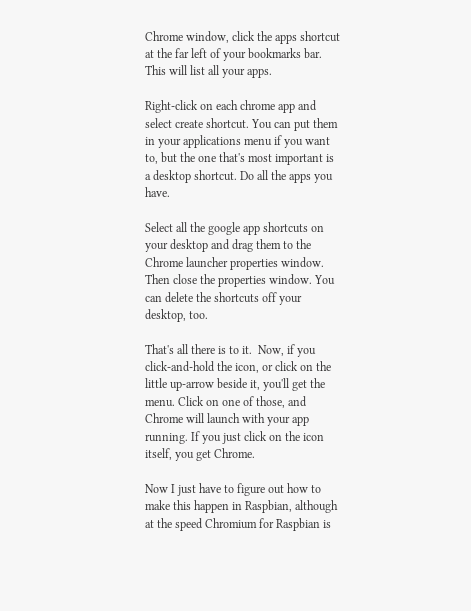Chrome window, click the apps shortcut at the far left of your bookmarks bar. This will list all your apps.

Right-click on each chrome app and select create shortcut. You can put them in your applications menu if you want to, but the one that's most important is a desktop shortcut. Do all the apps you have.

Select all the google app shortcuts on your desktop and drag them to the Chrome launcher properties window. Then close the properties window. You can delete the shortcuts off your desktop, too.

That's all there is to it.  Now, if you click-and-hold the icon, or click on the little up-arrow beside it, you'll get the menu. Click on one of those, and Chrome will launch with your app running. If you just click on the icon itself, you get Chrome.

Now I just have to figure out how to make this happen in Raspbian, although at the speed Chromium for Raspbian is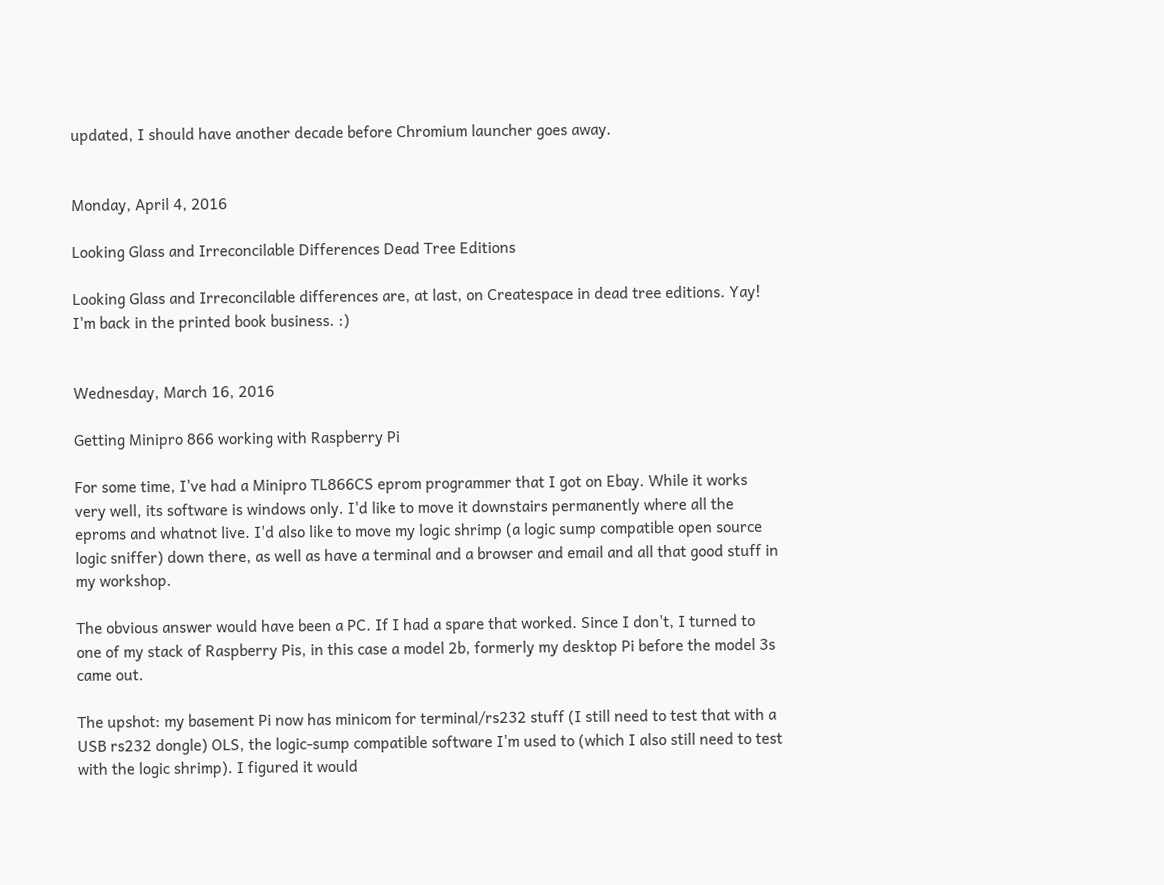updated, I should have another decade before Chromium launcher goes away.


Monday, April 4, 2016

Looking Glass and Irreconcilable Differences Dead Tree Editions

Looking Glass and Irreconcilable differences are, at last, on Createspace in dead tree editions. Yay! I'm back in the printed book business. :)


Wednesday, March 16, 2016

Getting Minipro 866 working with Raspberry Pi

For some time, I've had a Minipro TL866CS eprom programmer that I got on Ebay. While it works very well, its software is windows only. I'd like to move it downstairs permanently where all the eproms and whatnot live. I'd also like to move my logic shrimp (a logic sump compatible open source logic sniffer) down there, as well as have a terminal and a browser and email and all that good stuff in my workshop.

The obvious answer would have been a PC. If I had a spare that worked. Since I don't, I turned to one of my stack of Raspberry Pis, in this case a model 2b, formerly my desktop Pi before the model 3s came out.

The upshot: my basement Pi now has minicom for terminal/rs232 stuff (I still need to test that with a USB rs232 dongle) OLS, the logic-sump compatible software I'm used to (which I also still need to test with the logic shrimp). I figured it would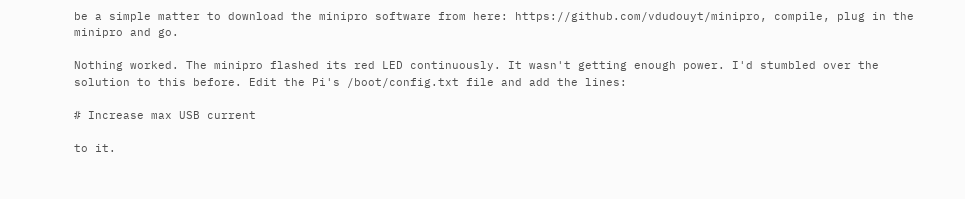be a simple matter to download the minipro software from here: https://github.com/vdudouyt/minipro, compile, plug in the minipro and go.

Nothing worked. The minipro flashed its red LED continuously. It wasn't getting enough power. I'd stumbled over the solution to this before. Edit the Pi's /boot/config.txt file and add the lines:

# Increase max USB current

to it.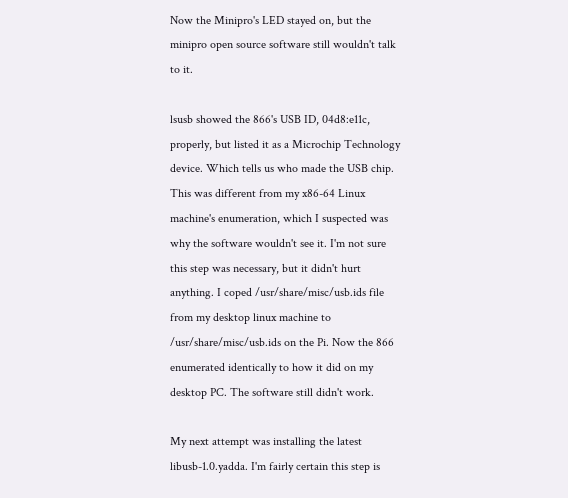Now the Minipro's LED stayed on, but the minipro open source software still wouldn't talk to it.

lsusb showed the 866's USB ID, 04d8:e11c, properly, but listed it as a Microchip Technology device. Which tells us who made the USB chip. This was different from my x86-64 Linux machine's enumeration, which I suspected was why the software wouldn't see it. I'm not sure this step was necessary, but it didn't hurt anything. I coped /usr/share/misc/usb.ids file from my desktop linux machine to /usr/share/misc/usb.ids on the Pi. Now the 866 enumerated identically to how it did on my desktop PC. The software still didn't work.

My next attempt was installing the latest libusb-1.0.yadda. I'm fairly certain this step is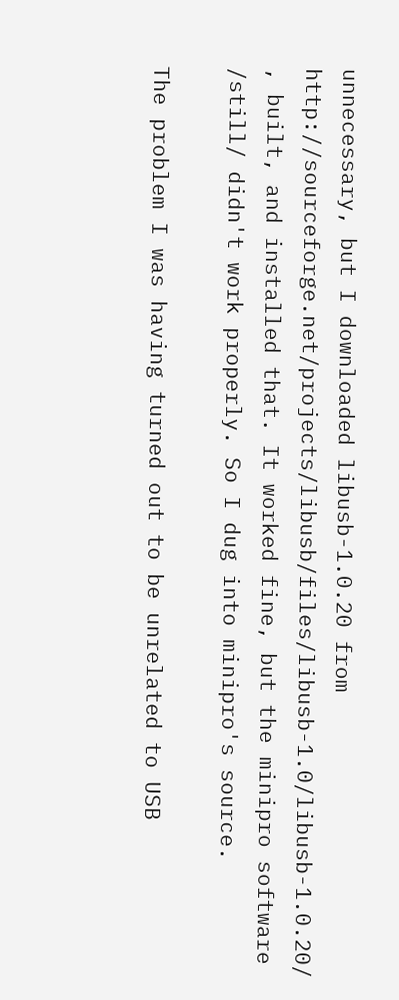unnecessary, but I downloaded libusb-1.0.20 from http://sourceforge.net/projects/libusb/files/libusb-1.0/libusb-1.0.20/ , built, and installed that. It worked fine, but the minipro software /still/ didn't work properly. So I dug into minipro's source.

The problem I was having turned out to be unrelated to USB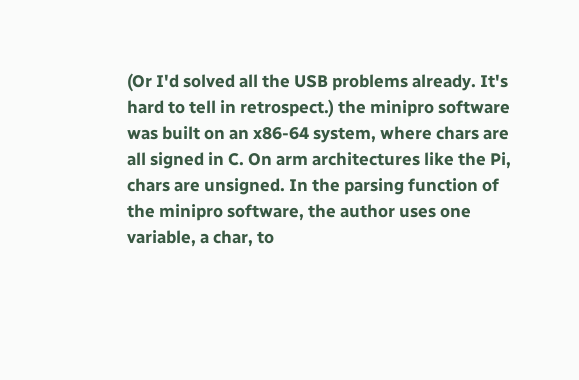(Or I'd solved all the USB problems already. It's hard to tell in retrospect.) the minipro software was built on an x86-64 system, where chars are all signed in C. On arm architectures like the Pi, chars are unsigned. In the parsing function of the minipro software, the author uses one variable, a char, to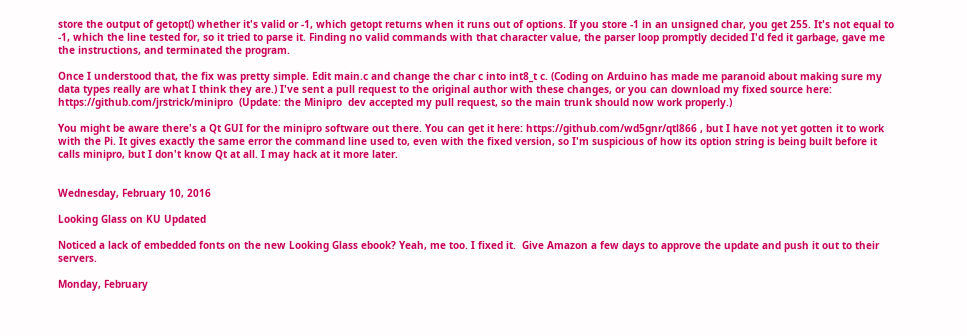store the output of getopt() whether it's valid or -1, which getopt returns when it runs out of options. If you store -1 in an unsigned char, you get 255. It's not equal to -1, which the line tested for, so it tried to parse it. Finding no valid commands with that character value, the parser loop promptly decided I'd fed it garbage, gave me the instructions, and terminated the program.

Once I understood that, the fix was pretty simple. Edit main.c and change the char c into int8_t c. (Coding on Arduino has made me paranoid about making sure my data types really are what I think they are.) I've sent a pull request to the original author with these changes, or you can download my fixed source here: https://github.com/jrstrick/minipro  (Update: the Minipro  dev accepted my pull request, so the main trunk should now work properly.)

You might be aware there's a Qt GUI for the minipro software out there. You can get it here: https://github.com/wd5gnr/qtl866 , but I have not yet gotten it to work with the Pi. It gives exactly the same error the command line used to, even with the fixed version, so I'm suspicious of how its option string is being built before it calls minipro, but I don't know Qt at all. I may hack at it more later.


Wednesday, February 10, 2016

Looking Glass on KU Updated

Noticed a lack of embedded fonts on the new Looking Glass ebook? Yeah, me too. I fixed it.  Give Amazon a few days to approve the update and push it out to their servers.

Monday, February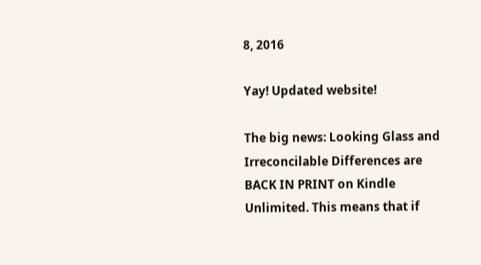8, 2016

Yay! Updated website!

The big news: Looking Glass and Irreconcilable Differences are BACK IN PRINT on Kindle Unlimited. This means that if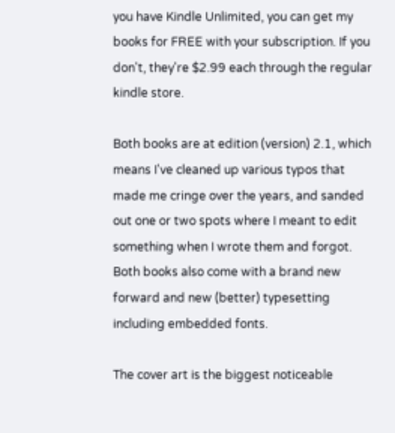you have Kindle Unlimited, you can get my books for FREE with your subscription. If you don't, they're $2.99 each through the regular kindle store.

Both books are at edition (version) 2.1, which means I've cleaned up various typos that made me cringe over the years, and sanded out one or two spots where I meant to edit something when I wrote them and forgot. Both books also come with a brand new forward and new (better) typesetting including embedded fonts.

The cover art is the biggest noticeable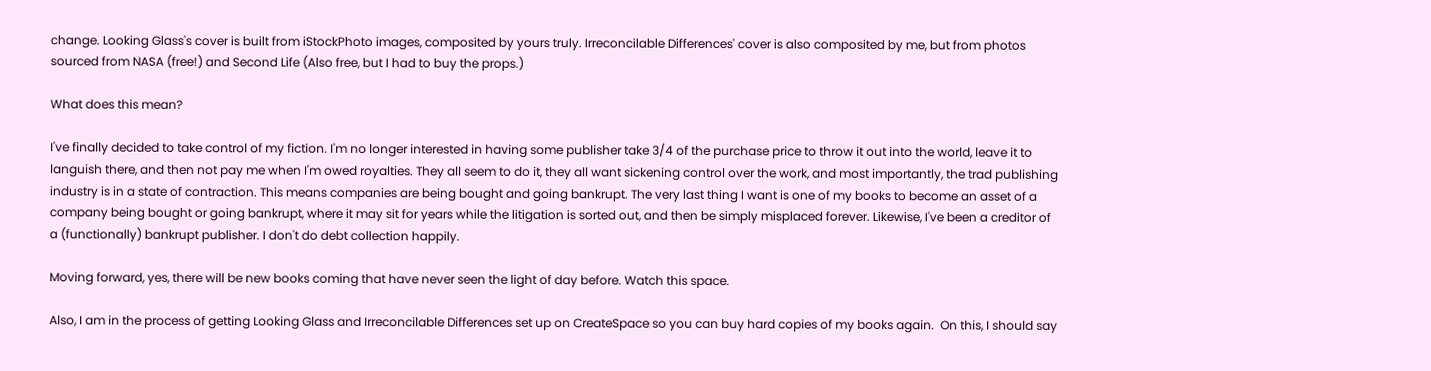change. Looking Glass's cover is built from iStockPhoto images, composited by yours truly. Irreconcilable Differences' cover is also composited by me, but from photos sourced from NASA (free!) and Second Life (Also free, but I had to buy the props.)

What does this mean?

I've finally decided to take control of my fiction. I'm no longer interested in having some publisher take 3/4 of the purchase price to throw it out into the world, leave it to languish there, and then not pay me when I'm owed royalties. They all seem to do it, they all want sickening control over the work, and most importantly, the trad publishing industry is in a state of contraction. This means companies are being bought and going bankrupt. The very last thing I want is one of my books to become an asset of a company being bought or going bankrupt, where it may sit for years while the litigation is sorted out, and then be simply misplaced forever. Likewise, I've been a creditor of a (functionally) bankrupt publisher. I don't do debt collection happily.

Moving forward, yes, there will be new books coming that have never seen the light of day before. Watch this space.

Also, I am in the process of getting Looking Glass and Irreconcilable Differences set up on CreateSpace so you can buy hard copies of my books again.  On this, I should say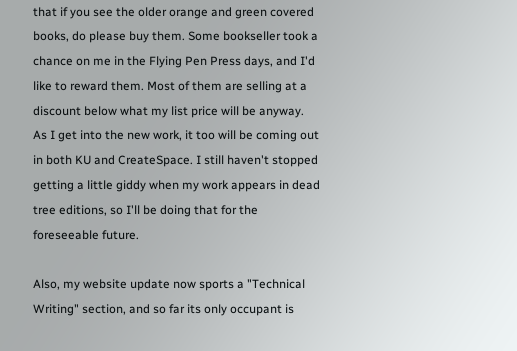that if you see the older orange and green covered books, do please buy them. Some bookseller took a chance on me in the Flying Pen Press days, and I'd like to reward them. Most of them are selling at a discount below what my list price will be anyway. As I get into the new work, it too will be coming out in both KU and CreateSpace. I still haven't stopped getting a little giddy when my work appears in dead tree editions, so I'll be doing that for the foreseeable future.

Also, my website update now sports a "Technical Writing" section, and so far its only occupant is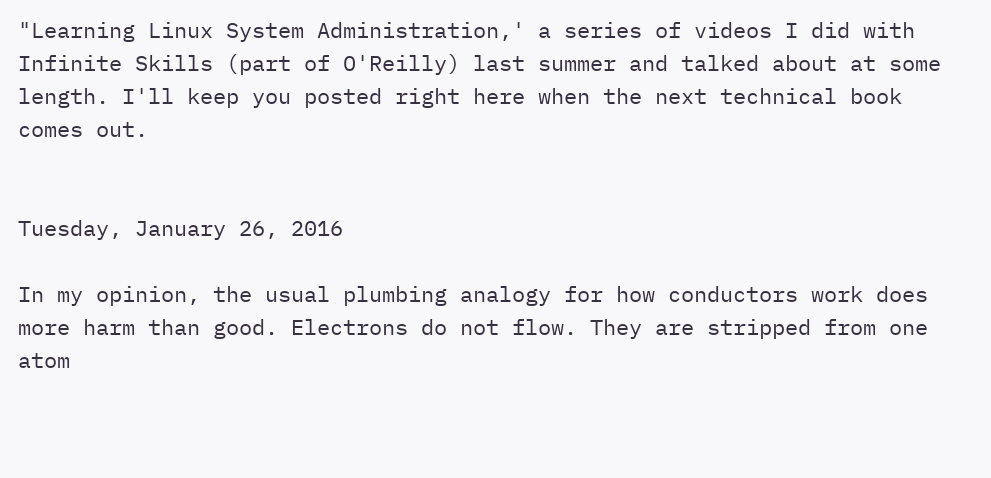"Learning Linux System Administration,' a series of videos I did with Infinite Skills (part of O'Reilly) last summer and talked about at some length. I'll keep you posted right here when the next technical book comes out.


Tuesday, January 26, 2016

In my opinion, the usual plumbing analogy for how conductors work does more harm than good. Electrons do not flow. They are stripped from one atom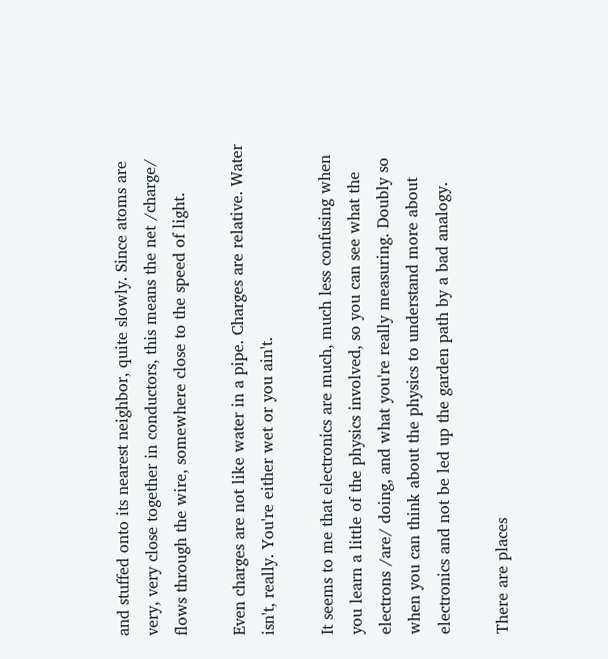and stuffed onto its nearest neighbor, quite slowly. Since atoms are very, very close together in conductors, this means the net /charge/ flows through the wire, somewhere close to the speed of light.

Even charges are not like water in a pipe. Charges are relative. Water isn't, really. You're either wet or you ain't.

It seems to me that electronics are much, much less confusing when you learn a little of the physics involved, so you can see what the electrons /are/ doing, and what you're really measuring. Doubly so when you can think about the physics to understand more about electronics and not be led up the garden path by a bad analogy.

There are places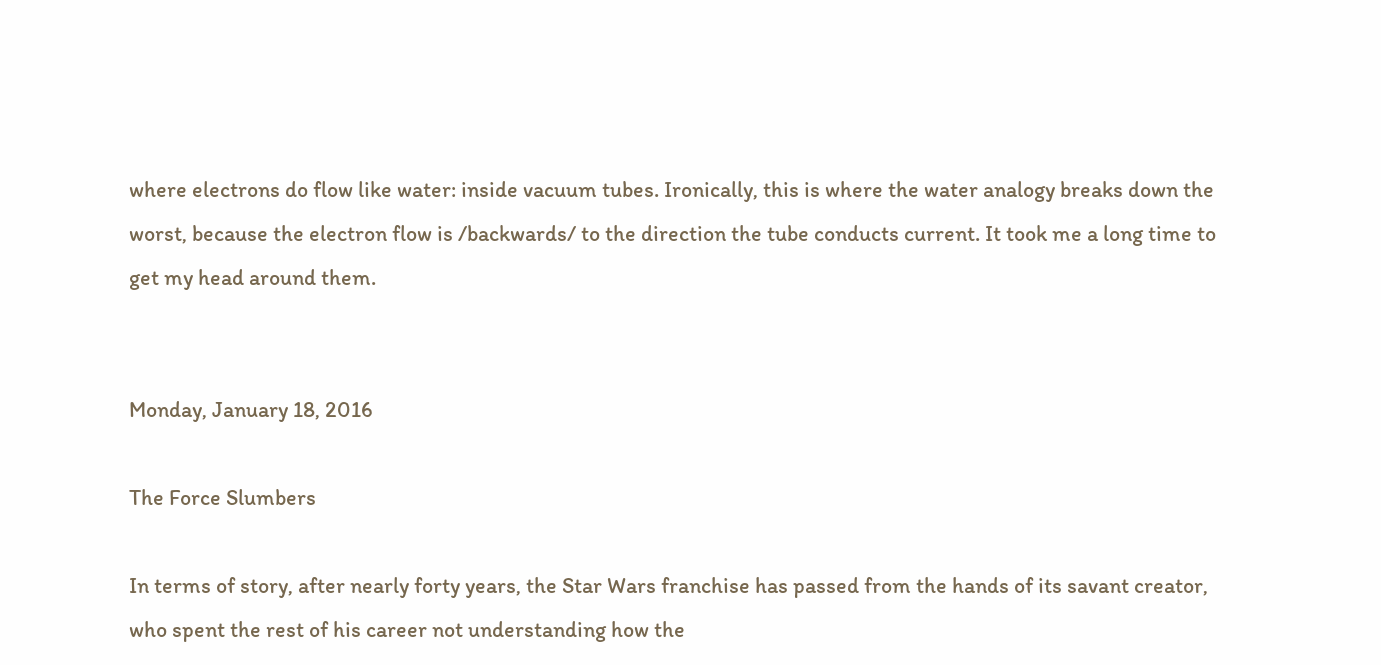where electrons do flow like water: inside vacuum tubes. Ironically, this is where the water analogy breaks down the worst, because the electron flow is /backwards/ to the direction the tube conducts current. It took me a long time to get my head around them.


Monday, January 18, 2016

The Force Slumbers

In terms of story, after nearly forty years, the Star Wars franchise has passed from the hands of its savant creator, who spent the rest of his career not understanding how the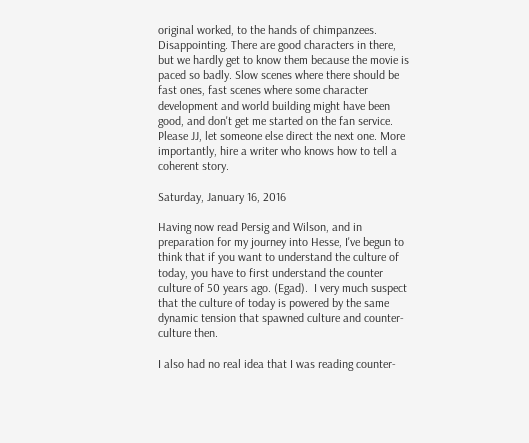original worked, to the hands of chimpanzees. Disappointing. There are good characters in there, but we hardly get to know them because the movie is paced so badly. Slow scenes where there should be fast ones, fast scenes where some character development and world building might have been good, and don't get me started on the fan service. Please JJ, let someone else direct the next one. More importantly, hire a writer who knows how to tell a coherent story.

Saturday, January 16, 2016

Having now read Persig and Wilson, and in preparation for my journey into Hesse, I've begun to think that if you want to understand the culture of today, you have to first understand the counter culture of 50 years ago. (Egad).  I very much suspect that the culture of today is powered by the same dynamic tension that spawned culture and counter-culture then.

I also had no real idea that I was reading counter-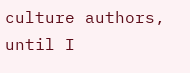culture authors, until I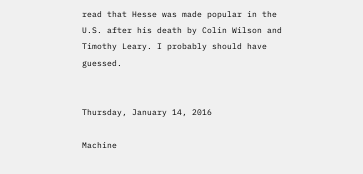read that Hesse was made popular in the U.S. after his death by Colin Wilson and Timothy Leary. I probably should have guessed.


Thursday, January 14, 2016

Machine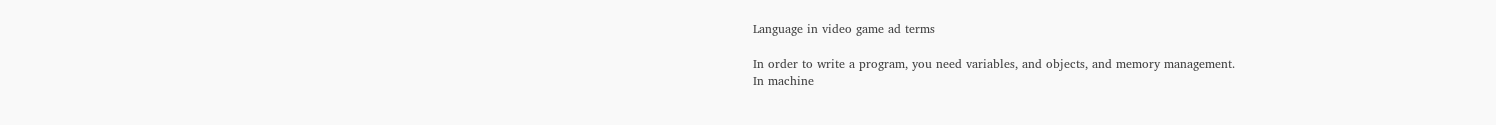Language in video game ad terms

In order to write a program, you need variables, and objects, and memory management.
In machine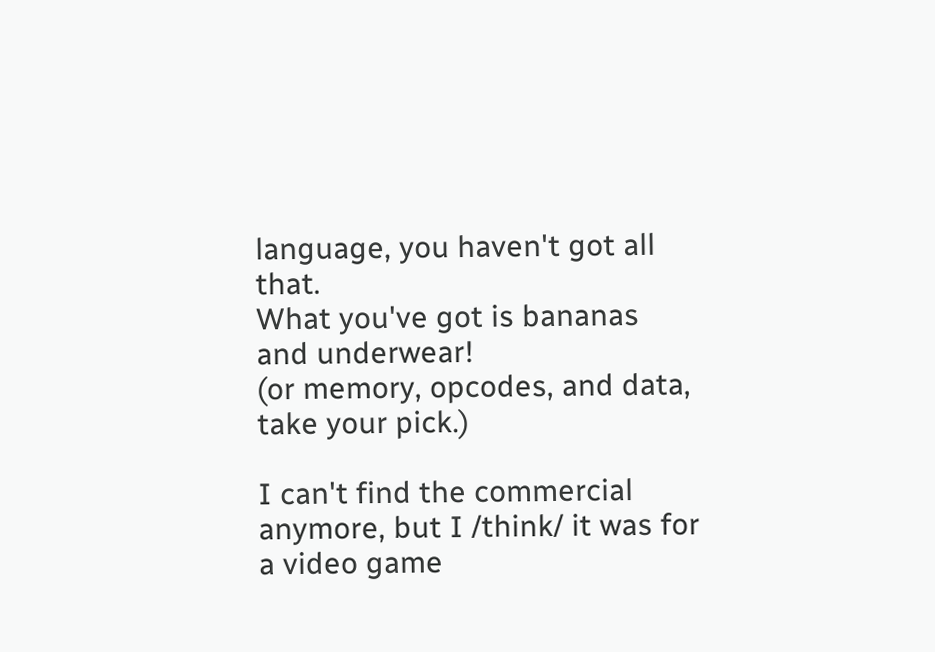language, you haven't got all that.
What you've got is bananas and underwear!
(or memory, opcodes, and data, take your pick.)

I can't find the commercial anymore, but I /think/ it was for a video game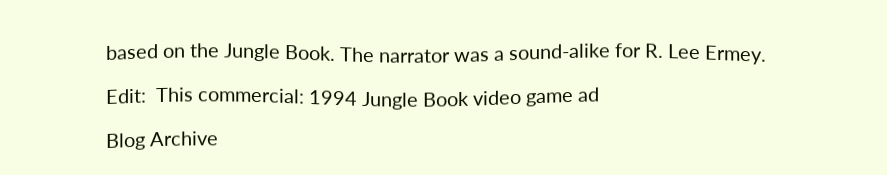based on the Jungle Book. The narrator was a sound-alike for R. Lee Ermey.

Edit:  This commercial: 1994 Jungle Book video game ad

Blog Archive